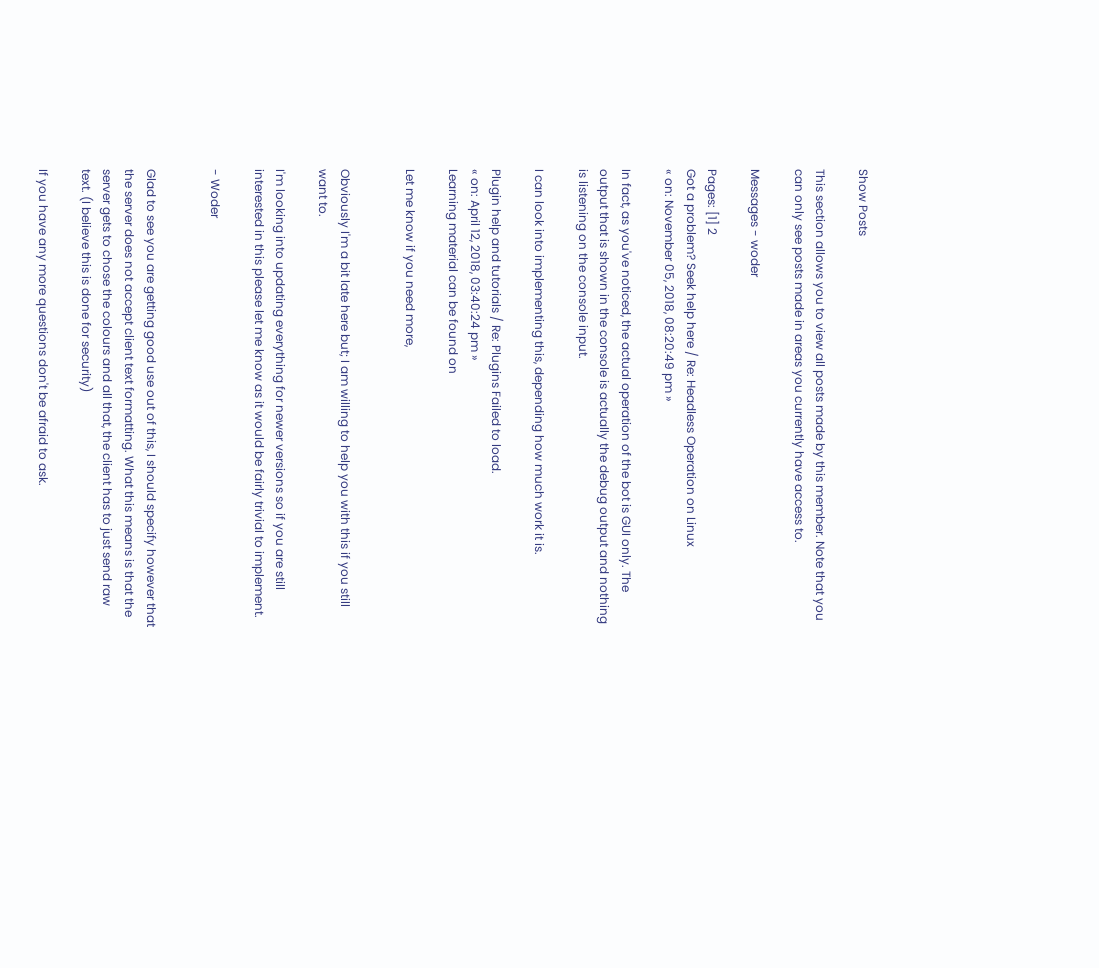Show Posts

This section allows you to view all posts made by this member. Note that you can only see posts made in areas you currently have access to.

Messages - woder

Pages: [1] 2
Got a problem? Seek help here / Re: Headless Operation on Linux
« on: November 05, 2018, 08:20:49 pm »

In fact, as you've noticed, the actual operation of the bot is GUI only. The output that is shown in the console is actually the debug output and nothing is listening on the console input.

I can look into implementing this, depending how much work it is.

Plugin help and tutorials / Re: Plugins Failed to load.
« on: April 12, 2018, 03:40:24 pm »
Learning material can be found on

Let me know if you need more,


Obviously I'm a bit late here but; I am willing to help you with this if you still want to.

I'm looking into updating everything for newer versions so if you are still interested in this please let me know as it would be fairly trivial to implement.

- Woder


Glad to see you are getting good use out of this, I should specify however that the server does not accept client text formatting. What this means is that the server gets to chose the colours and all that, the client has to just send raw text. (I believe this is done for security)

If you have any more questions don't be afraid to ask.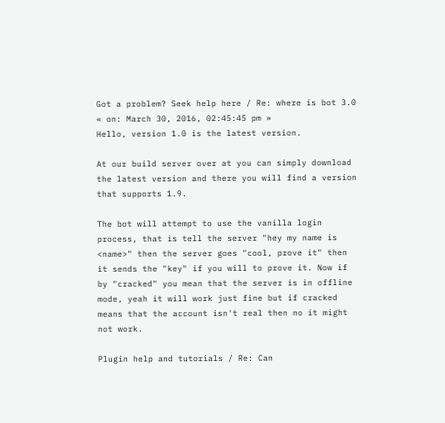Got a problem? Seek help here / Re: where is bot 3.0
« on: March 30, 2016, 02:45:45 pm »
Hello, version 1.0 is the latest version.

At our build server over at you can simply download the latest version and there you will find a version that supports 1.9.

The bot will attempt to use the vanilla login process, that is tell the server "hey my name is <name>" then the server goes "cool, prove it" then it sends the "key" if you will to prove it. Now if by "cracked" you mean that the server is in offline mode, yeah it will work just fine but if cracked means that the account isn't real then no it might not work.

Plugin help and tutorials / Re: Can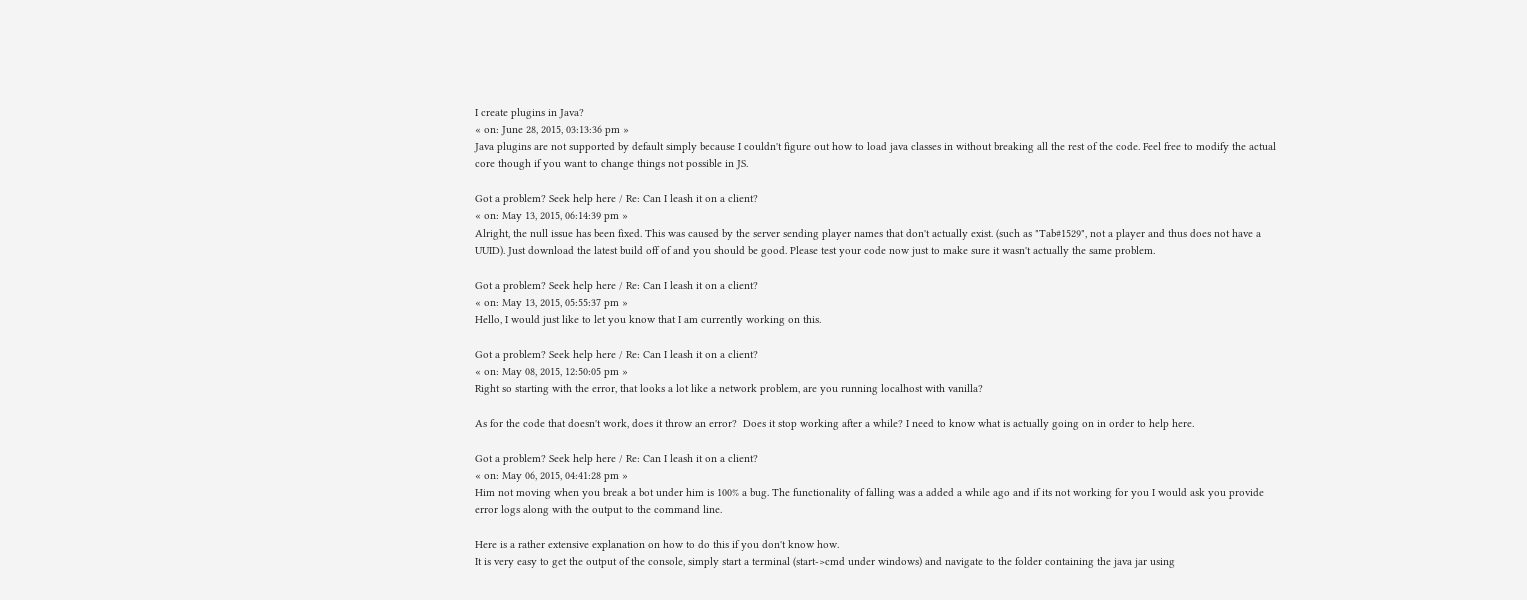I create plugins in Java?
« on: June 28, 2015, 03:13:36 pm »
Java plugins are not supported by default simply because I couldn't figure out how to load java classes in without breaking all the rest of the code. Feel free to modify the actual core though if you want to change things not possible in JS.

Got a problem? Seek help here / Re: Can I leash it on a client?
« on: May 13, 2015, 06:14:39 pm »
Alright, the null issue has been fixed. This was caused by the server sending player names that don't actually exist. (such as "Tab#1529", not a player and thus does not have a UUID). Just download the latest build off of and you should be good. Please test your code now just to make sure it wasn't actually the same problem.

Got a problem? Seek help here / Re: Can I leash it on a client?
« on: May 13, 2015, 05:55:37 pm »
Hello, I would just like to let you know that I am currently working on this.

Got a problem? Seek help here / Re: Can I leash it on a client?
« on: May 08, 2015, 12:50:05 pm »
Right so starting with the error, that looks a lot like a network problem, are you running localhost with vanilla?

As for the code that doesn't work, does it throw an error?  Does it stop working after a while? I need to know what is actually going on in order to help here.

Got a problem? Seek help here / Re: Can I leash it on a client?
« on: May 06, 2015, 04:41:28 pm »
Him not moving when you break a bot under him is 100% a bug. The functionality of falling was a added a while ago and if its not working for you I would ask you provide error logs along with the output to the command line.

Here is a rather extensive explanation on how to do this if you don't know how.
It is very easy to get the output of the console, simply start a terminal (start->cmd under windows) and navigate to the folder containing the java jar using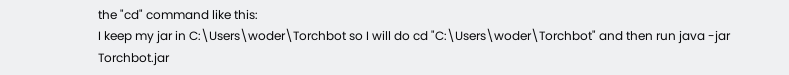the "cd" command like this:
I keep my jar in C:\Users\woder\Torchbot so I will do cd "C:\Users\woder\Torchbot" and then run java -jar Torchbot.jar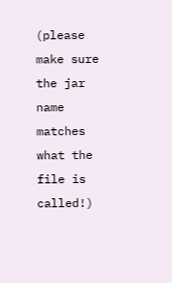(please make sure the jar name matches what the file is called!)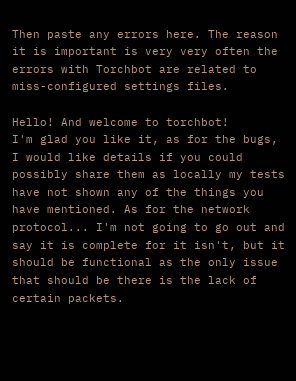Then paste any errors here. The reason it is important is very very often the errors with Torchbot are related to miss-configured settings files.

Hello! And welcome to torchbot!
I'm glad you like it, as for the bugs, I would like details if you could possibly share them as locally my tests have not shown any of the things you have mentioned. As for the network protocol... I'm not going to go out and say it is complete for it isn't, but it should be functional as the only issue that should be there is the lack of certain packets.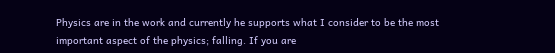Physics are in the work and currently he supports what I consider to be the most important aspect of the physics; falling. If you are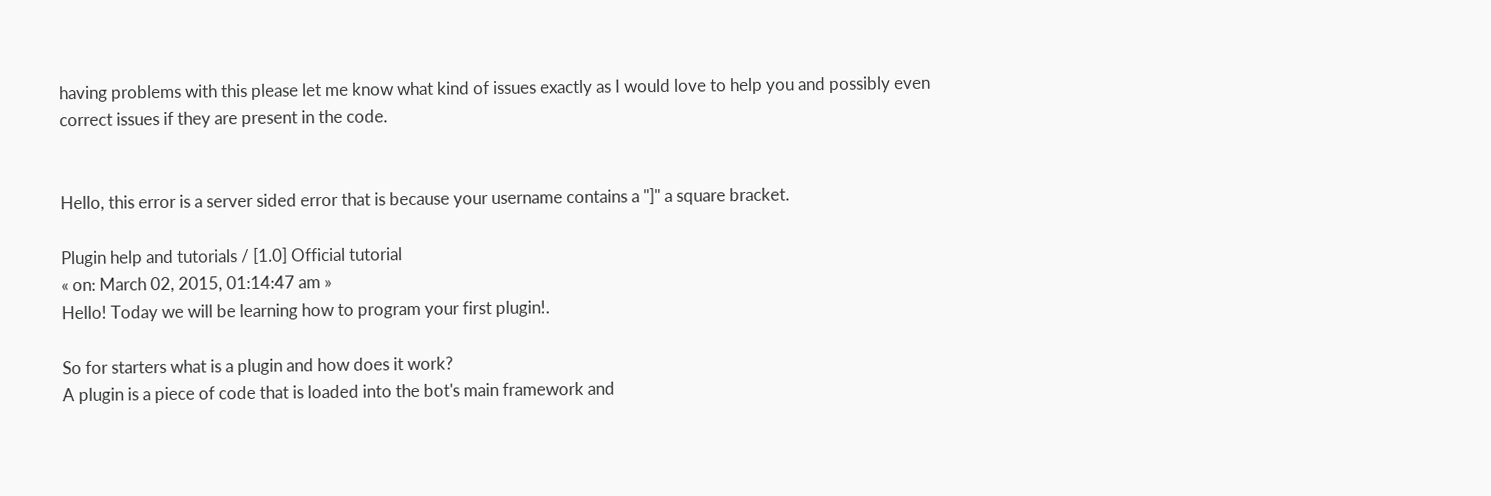having problems with this please let me know what kind of issues exactly as I would love to help you and possibly even correct issues if they are present in the code.


Hello, this error is a server sided error that is because your username contains a "]" a square bracket.

Plugin help and tutorials / [1.0] Official tutorial
« on: March 02, 2015, 01:14:47 am »
Hello! Today we will be learning how to program your first plugin!.

So for starters what is a plugin and how does it work?
A plugin is a piece of code that is loaded into the bot's main framework and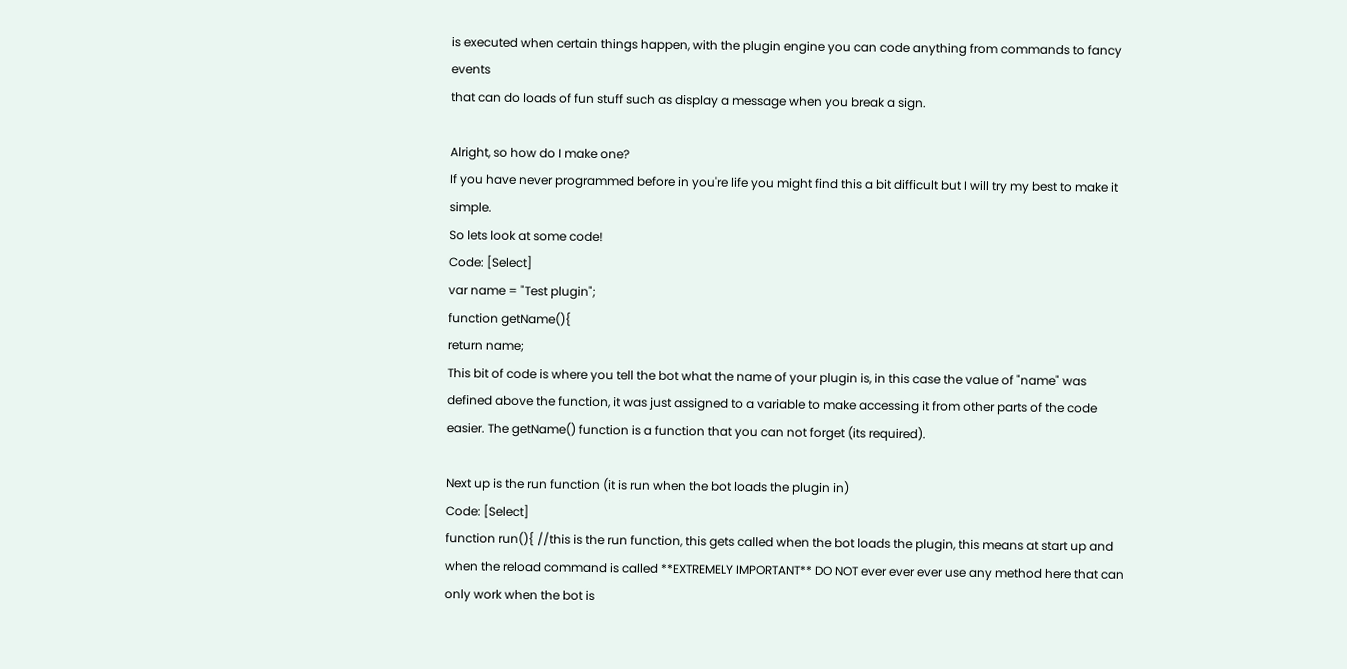is executed when certain things happen, with the plugin engine you can code anything from commands to fancy events
that can do loads of fun stuff such as display a message when you break a sign.

Alright, so how do I make one?
If you have never programmed before in you're life you might find this a bit difficult but I will try my best to make it simple.
So lets look at some code!
Code: [Select]
var name = "Test plugin";
function getName(){
return name;
This bit of code is where you tell the bot what the name of your plugin is, in this case the value of "name" was defined above the function, it was just assigned to a variable to make accessing it from other parts of the code easier. The getName() function is a function that you can not forget (its required).

Next up is the run function (it is run when the bot loads the plugin in)
Code: [Select]
function run(){ //this is the run function, this gets called when the bot loads the plugin, this means at start up and when the reload command is called **EXTREMELY IMPORTANT** DO NOT ever ever ever use any method here that can only work when the bot is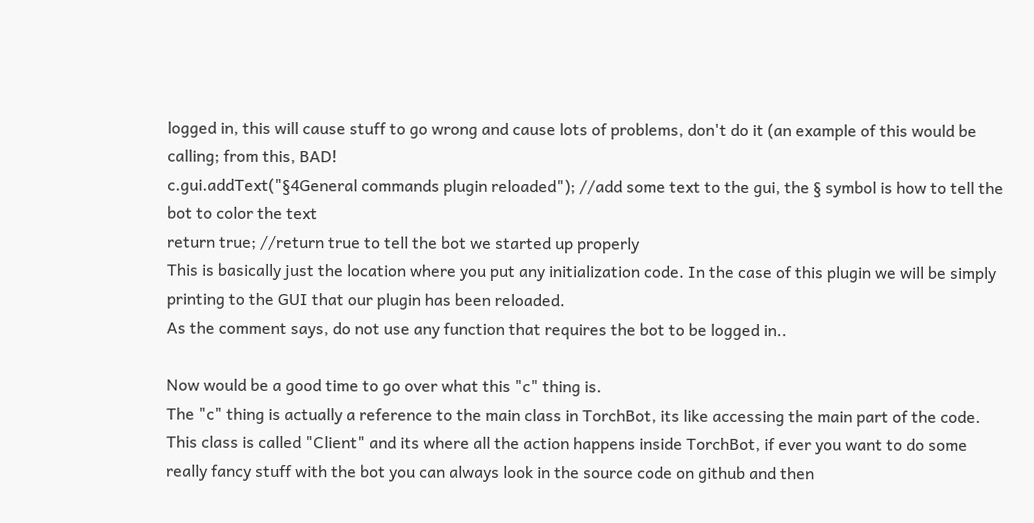logged in, this will cause stuff to go wrong and cause lots of problems, don't do it (an example of this would be calling; from this, BAD!
c.gui.addText("§4General commands plugin reloaded"); //add some text to the gui, the § symbol is how to tell the bot to color the text
return true; //return true to tell the bot we started up properly
This is basically just the location where you put any initialization code. In the case of this plugin we will be simply printing to the GUI that our plugin has been reloaded.
As the comment says, do not use any function that requires the bot to be logged in..

Now would be a good time to go over what this "c" thing is.
The "c" thing is actually a reference to the main class in TorchBot, its like accessing the main part of the code. This class is called "Client" and its where all the action happens inside TorchBot, if ever you want to do some really fancy stuff with the bot you can always look in the source code on github and then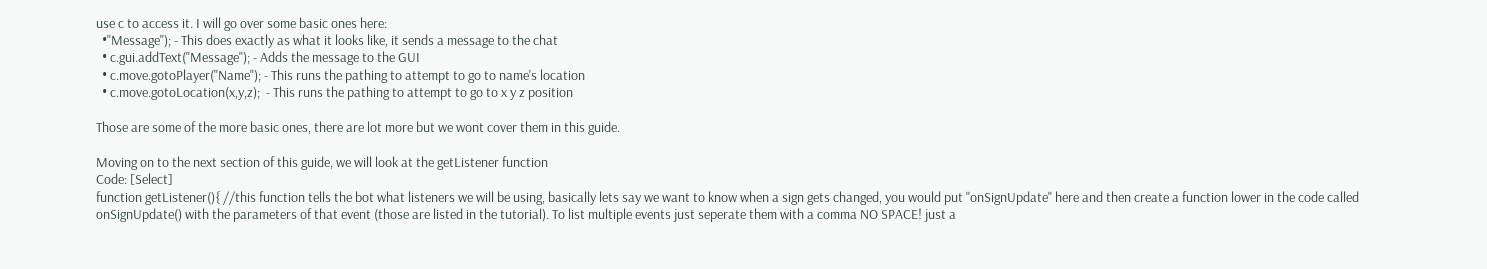use c to access it. I will go over some basic ones here:
  •"Message"); - This does exactly as what it looks like, it sends a message to the chat
  • c.gui.addText("Message"); - Adds the message to the GUI
  • c.move.gotoPlayer("Name"); - This runs the pathing to attempt to go to name's location
  • c.move.gotoLocation(x,y,z);  - This runs the pathing to attempt to go to x y z position

Those are some of the more basic ones, there are lot more but we wont cover them in this guide.

Moving on to the next section of this guide, we will look at the getListener function
Code: [Select]
function getListener(){ //this function tells the bot what listeners we will be using, basically lets say we want to know when a sign gets changed, you would put "onSignUpdate" here and then create a function lower in the code called onSignUpdate() with the parameters of that event (those are listed in the tutorial). To list multiple events just seperate them with a comma NO SPACE! just a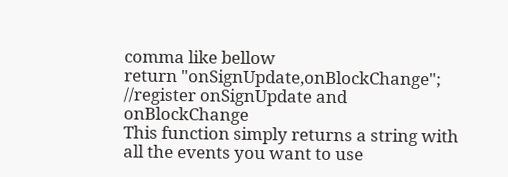comma like bellow
return "onSignUpdate,onBlockChange"; //register onSignUpdate and onBlockChange
This function simply returns a string with all the events you want to use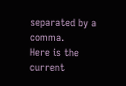separated by a comma.
Here is the current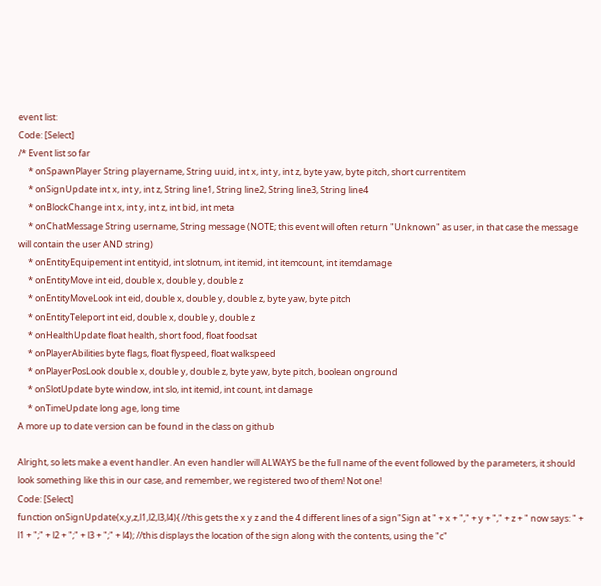event list:
Code: [Select]
/* Event list so far
     * onSpawnPlayer String playername, String uuid, int x, int y, int z, byte yaw, byte pitch, short currentitem
     * onSignUpdate int x, int y, int z, String line1, String line2, String line3, String line4
     * onBlockChange int x, int y, int z, int bid, int meta
     * onChatMessage String username, String message (NOTE; this event will often return "Unknown" as user, in that case the message will contain the user AND string)
     * onEntityEquipement int entityid, int slotnum, int itemid, int itemcount, int itemdamage
     * onEntityMove int eid, double x, double y, double z
     * onEntityMoveLook int eid, double x, double y, double z, byte yaw, byte pitch
     * onEntityTeleport int eid, double x, double y, double z
     * onHealthUpdate float health, short food, float foodsat
     * onPlayerAbilities byte flags, float flyspeed, float walkspeed
     * onPlayerPosLook double x, double y, double z, byte yaw, byte pitch, boolean onground
     * onSlotUpdate byte window, int slo, int itemid, int count, int damage
     * onTimeUpdate long age, long time
A more up to date version can be found in the class on github

Alright, so lets make a event handler. An even handler will ALWAYS be the full name of the event followed by the parameters, it should look something like this in our case, and remember, we registered two of them! Not one!
Code: [Select]
function onSignUpdate(x,y,z,l1,l2,l3,l4){ //this gets the x y z and the 4 different lines of a sign"Sign at " + x + "," + y + "," + z + " now says: " + l1 + ";" + l2 + ";" + l3 + ";" + l4); //this displays the location of the sign along with the contents, using the "c"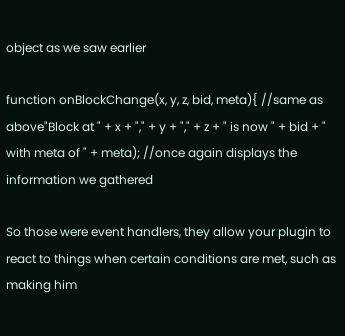object as we saw earlier

function onBlockChange(x, y, z, bid, meta){ //same as above"Block at " + x + "," + y + "," + z + " is now " + bid + " with meta of " + meta); //once again displays the information we gathered

So those were event handlers, they allow your plugin to react to things when certain conditions are met, such as making him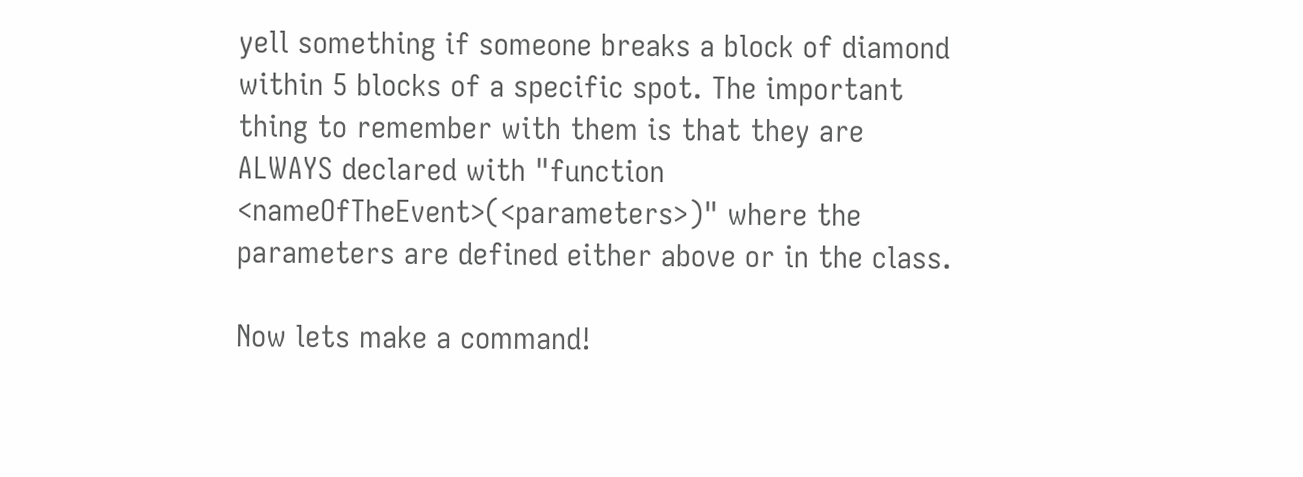yell something if someone breaks a block of diamond within 5 blocks of a specific spot. The important thing to remember with them is that they are ALWAYS declared with "function <nameOfTheEvent>(<parameters>)" where the parameters are defined either above or in the class.

Now lets make a command!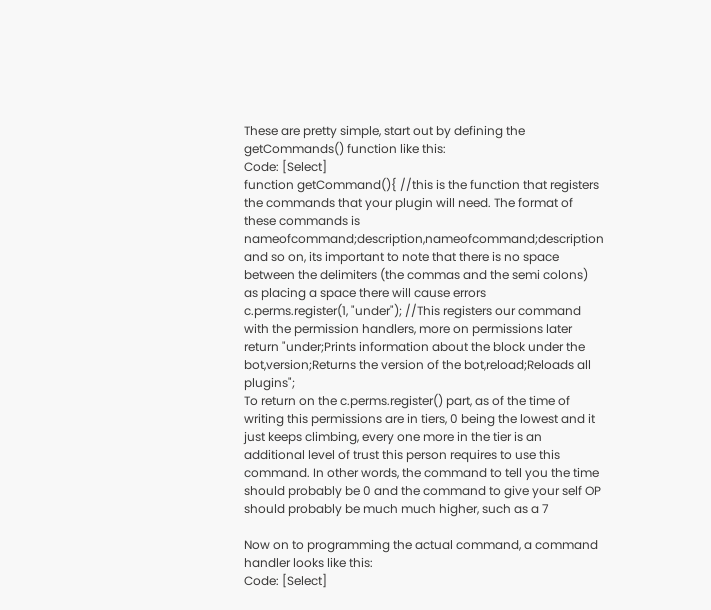These are pretty simple, start out by defining the getCommands() function like this:
Code: [Select]
function getCommand(){ //this is the function that registers the commands that your plugin will need. The format of these commands is nameofcommand;description,nameofcommand;description and so on, its important to note that there is no space between the delimiters (the commas and the semi colons) as placing a space there will cause errors
c.perms.register(1, "under"); //This registers our command with the permission handlers, more on permissions later
return "under;Prints information about the block under the bot,version;Returns the version of the bot,reload;Reloads all plugins";
To return on the c.perms.register() part, as of the time of writing this permissions are in tiers, 0 being the lowest and it just keeps climbing, every one more in the tier is an additional level of trust this person requires to use this command. In other words, the command to tell you the time should probably be 0 and the command to give your self OP should probably be much much higher, such as a 7

Now on to programming the actual command, a command handler looks like this:
Code: [Select]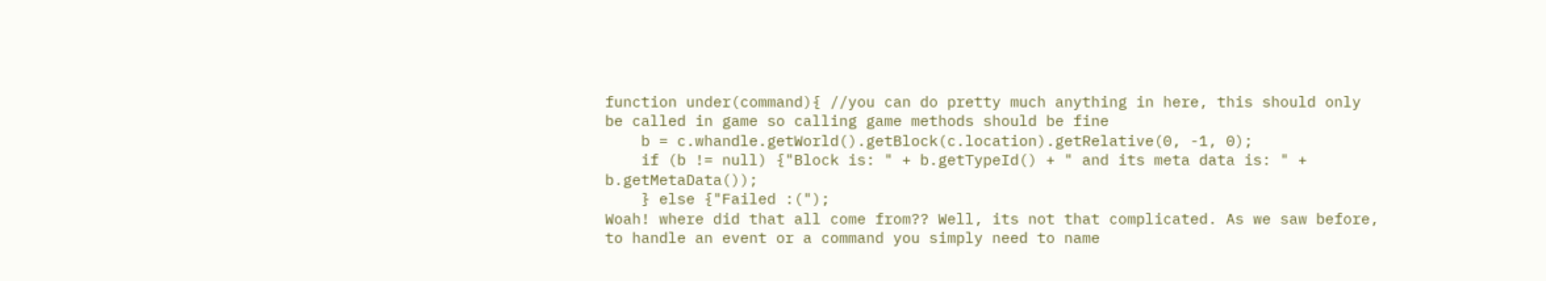function under(command){ //you can do pretty much anything in here, this should only be called in game so calling game methods should be fine
    b = c.whandle.getWorld().getBlock(c.location).getRelative(0, -1, 0);
    if (b != null) {"Block is: " + b.getTypeId() + " and its meta data is: " + b.getMetaData());
    } else {"Failed :(");
Woah! where did that all come from?? Well, its not that complicated. As we saw before, to handle an event or a command you simply need to name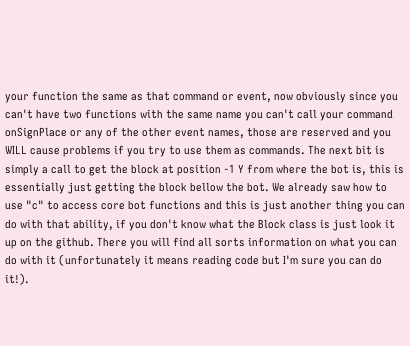your function the same as that command or event, now obviously since you can't have two functions with the same name you can't call your command onSignPlace or any of the other event names, those are reserved and you WILL cause problems if you try to use them as commands. The next bit is simply a call to get the block at position -1 Y from where the bot is, this is essentially just getting the block bellow the bot. We already saw how to use "c" to access core bot functions and this is just another thing you can do with that ability, if you don't know what the Block class is just look it up on the github. There you will find all sorts information on what you can do with it (unfortunately it means reading code but I'm sure you can do it!).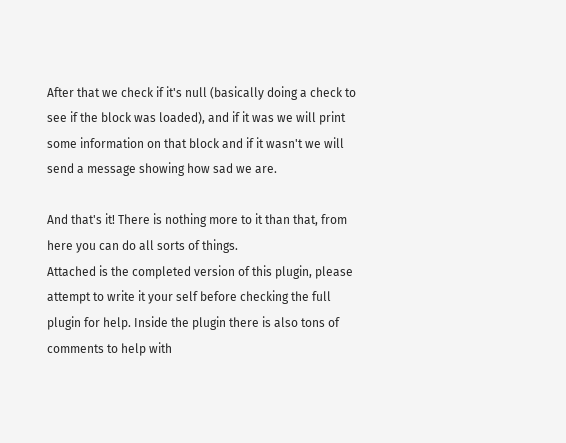After that we check if it's null (basically doing a check to see if the block was loaded), and if it was we will print some information on that block and if it wasn't we will send a message showing how sad we are.

And that's it! There is nothing more to it than that, from here you can do all sorts of things.
Attached is the completed version of this plugin, please attempt to write it your self before checking the full plugin for help. Inside the plugin there is also tons of comments to help with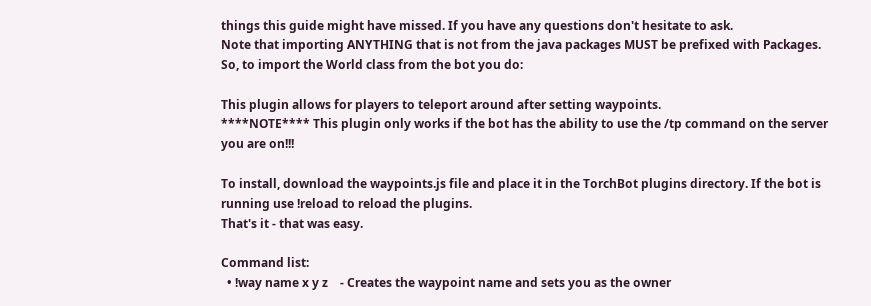things this guide might have missed. If you have any questions don't hesitate to ask.
Note that importing ANYTHING that is not from the java packages MUST be prefixed with Packages.
So, to import the World class from the bot you do:

This plugin allows for players to teleport around after setting waypoints.
****NOTE**** This plugin only works if the bot has the ability to use the /tp command on the server you are on!!!

To install, download the waypoints.js file and place it in the TorchBot plugins directory. If the bot is running use !reload to reload the plugins.
That's it - that was easy.

Command list:
  • !way name x y z    - Creates the waypoint name and sets you as the owner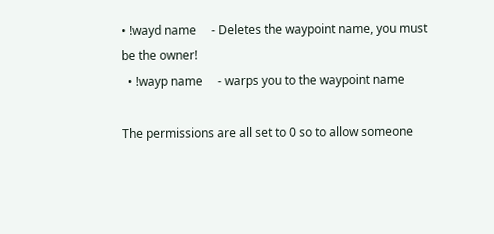• !wayd name     - Deletes the waypoint name, you must be the owner!
  • !wayp name     - warps you to the waypoint name

The permissions are all set to 0 so to allow someone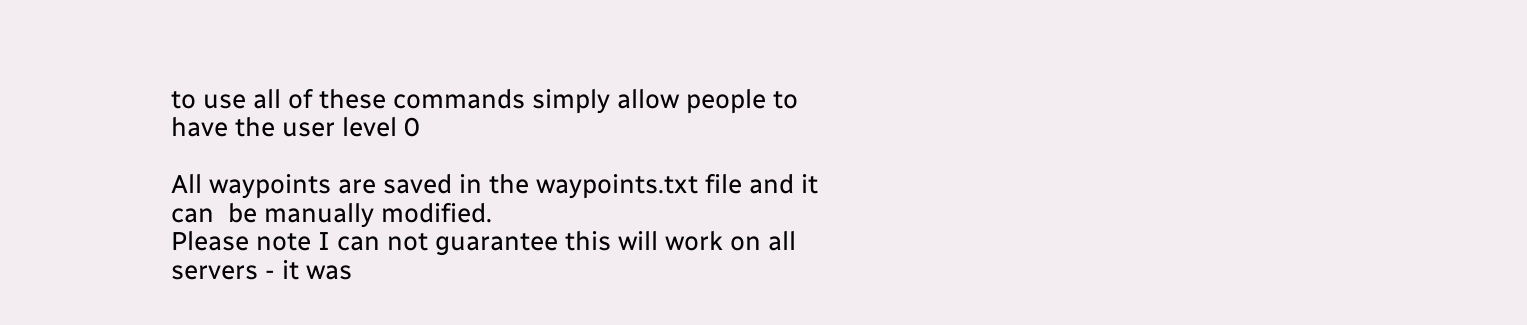to use all of these commands simply allow people to have the user level 0

All waypoints are saved in the waypoints.txt file and it can  be manually modified.
Please note I can not guarantee this will work on all servers - it was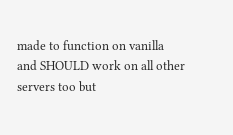made to function on vanilla and SHOULD work on all other servers too but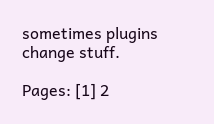sometimes plugins change stuff.

Pages: [1] 2